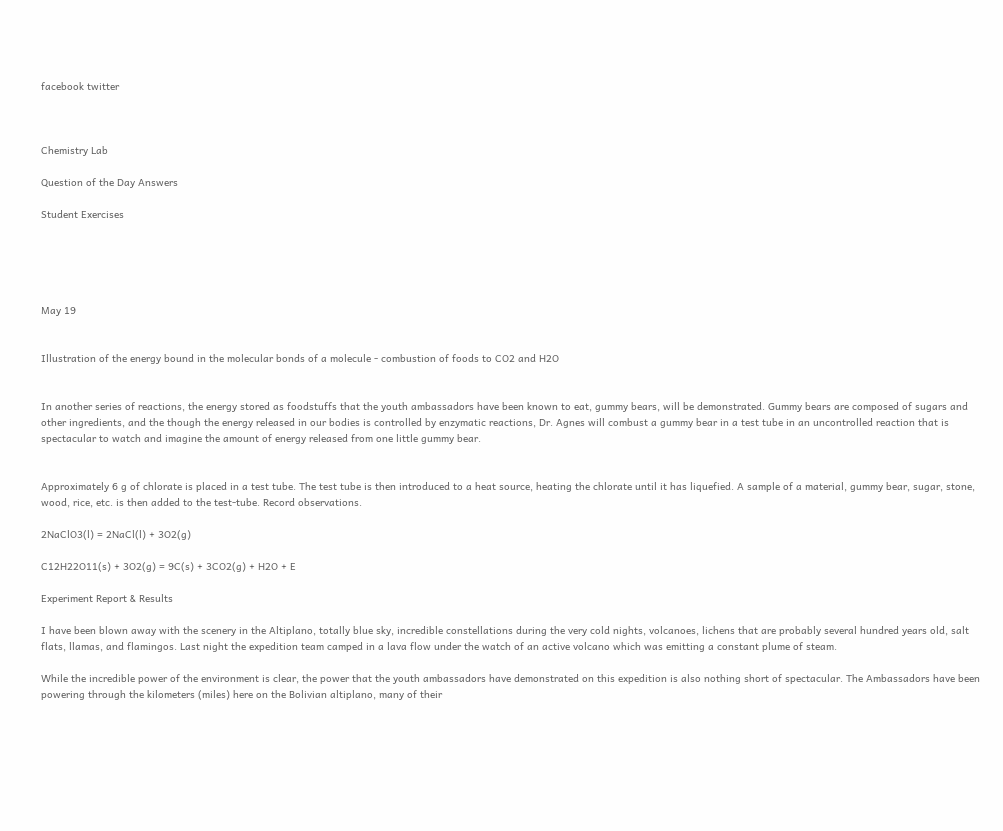facebook twitter



Chemistry Lab

Question of the Day Answers

Student Exercises





May 19


Illustration of the energy bound in the molecular bonds of a molecule - combustion of foods to CO2 and H2O


In another series of reactions, the energy stored as foodstuffs that the youth ambassadors have been known to eat, gummy bears, will be demonstrated. Gummy bears are composed of sugars and other ingredients, and the though the energy released in our bodies is controlled by enzymatic reactions, Dr. Agnes will combust a gummy bear in a test tube in an uncontrolled reaction that is spectacular to watch and imagine the amount of energy released from one little gummy bear.


Approximately 6 g of chlorate is placed in a test tube. The test tube is then introduced to a heat source, heating the chlorate until it has liquefied. A sample of a material, gummy bear, sugar, stone, wood, rice, etc. is then added to the test-tube. Record observations.

2NaClO3(l) = 2NaCl(l) + 3O2(g)

C12H22O11(s) + 3O2(g) = 9C(s) + 3CO2(g) + H2O + E

Experiment Report & Results

I have been blown away with the scenery in the Altiplano, totally blue sky, incredible constellations during the very cold nights, volcanoes, lichens that are probably several hundred years old, salt flats, llamas, and flamingos. Last night the expedition team camped in a lava flow under the watch of an active volcano which was emitting a constant plume of steam.

While the incredible power of the environment is clear, the power that the youth ambassadors have demonstrated on this expedition is also nothing short of spectacular. The Ambassadors have been powering through the kilometers (miles) here on the Bolivian altiplano, many of their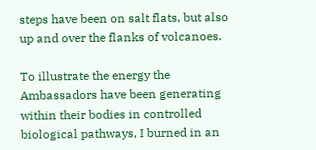steps have been on salt flats, but also up and over the flanks of volcanoes.

To illustrate the energy the Ambassadors have been generating within their bodies in controlled biological pathways, I burned in an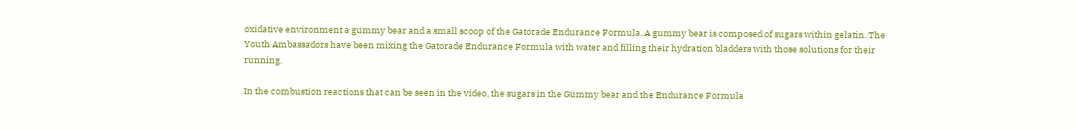oxidative environment a gummy bear and a small scoop of the Gatorade Endurance Formula. A gummy bear is composed of sugars within gelatin. The Youth Ambassadors have been mixing the Gatorade Endurance Formula with water and filling their hydration bladders with those solutions for their running.

In the combustion reactions that can be seen in the video, the sugars in the Gummy bear and the Endurance Formula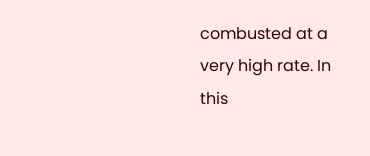combusted at a very high rate. In this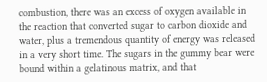combustion, there was an excess of oxygen available in the reaction that converted sugar to carbon dioxide and water, plus a tremendous quantity of energy was released in a very short time. The sugars in the gummy bear were bound within a gelatinous matrix, and that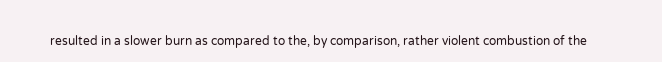resulted in a slower burn as compared to the, by comparison, rather violent combustion of the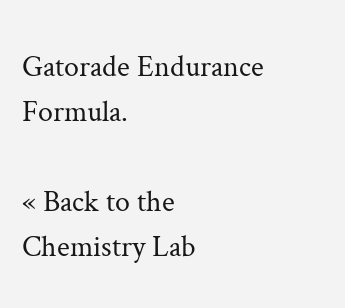Gatorade Endurance Formula.

« Back to the Chemistry Lab